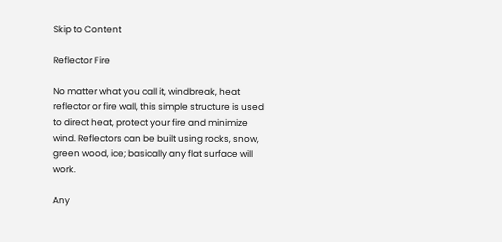Skip to Content

Reflector Fire

No matter what you call it, windbreak, heat reflector or fire wall, this simple structure is used to direct heat, protect your fire and minimize wind. Reflectors can be built using rocks, snow, green wood, ice; basically any flat surface will work.

Any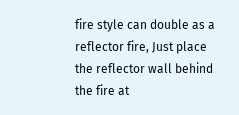fire style can double as a reflector fire, Just place the reflector wall behind the fire at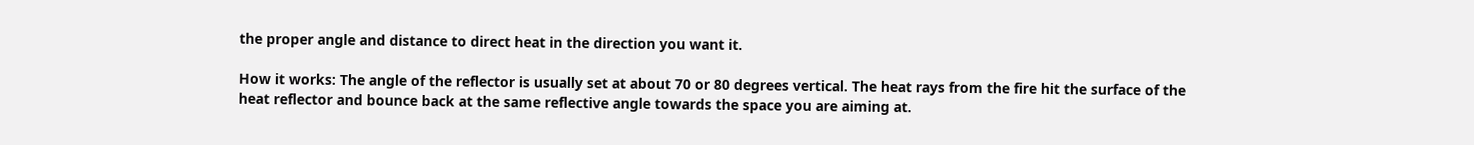the proper angle and distance to direct heat in the direction you want it.

How it works: The angle of the reflector is usually set at about 70 or 80 degrees vertical. The heat rays from the fire hit the surface of the heat reflector and bounce back at the same reflective angle towards the space you are aiming at.